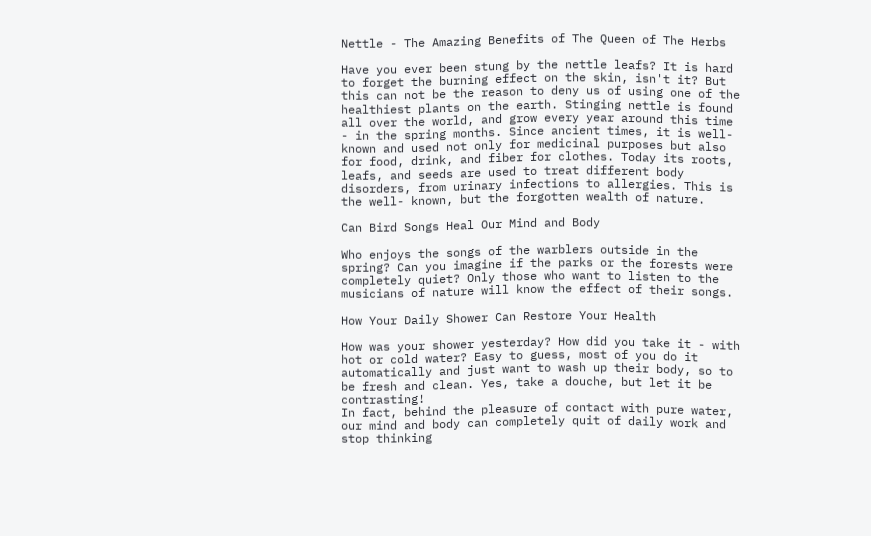Nettle - The Amazing Benefits of The Queen of The Herbs

Have you ever been stung by the nettle leafs? It is hard to forget the burning effect on the skin, isn't it? But this can not be the reason to deny us of using one of the healthiest plants on the earth. Stinging nettle is found all over the world, and grow every year around this time - in the spring months. Since ancient times, it is well-known and used not only for medicinal purposes but also for food, drink, and fiber for clothes. Today its roots, leafs, and seeds are used to treat different body disorders, from urinary infections to allergies. This is the well- known, but the forgotten wealth of nature.

Can Bird Songs Heal Our Mind and Body

Who enjoys the songs of the warblers outside in the spring? Can you imagine if the parks or the forests were completely quiet? Only those who want to listen to the musicians of nature will know the effect of their songs.

How Your Daily Shower Can Restore Your Health

How was your shower yesterday? How did you take it - with hot or cold water? Easy to guess, most of you do it automatically and just want to wash up their body, so to be fresh and clean. Yes, take a douche, but let it be contrasting!
In fact, behind the pleasure of contact with pure water, our mind and body can completely quit of daily work and stop thinking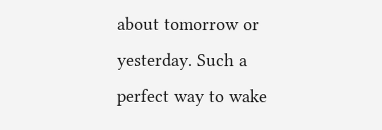about tomorrow or yesterday. Such a perfect way to wake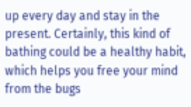up every day and stay in the present. Certainly, this kind of bathing could be a healthy habit, which helps you free your mind from the bugs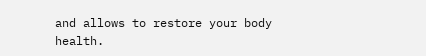and allows to restore your body health.